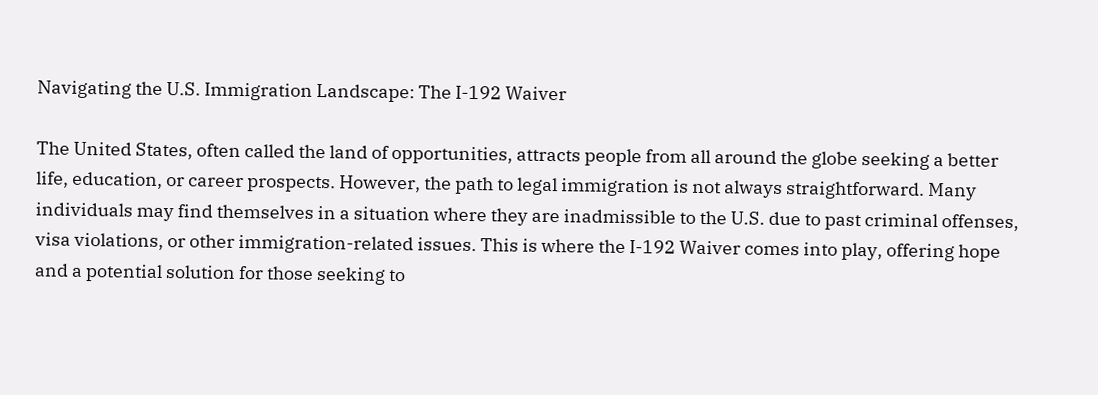Navigating the U.S. Immigration Landscape: The I-192 Waiver

The United States, often called the land of opportunities, attracts people from all around the globe seeking a better life, education, or career prospects. However, the path to legal immigration is not always straightforward. Many individuals may find themselves in a situation where they are inadmissible to the U.S. due to past criminal offenses, visa violations, or other immigration-related issues. This is where the I-192 Waiver comes into play, offering hope and a potential solution for those seeking to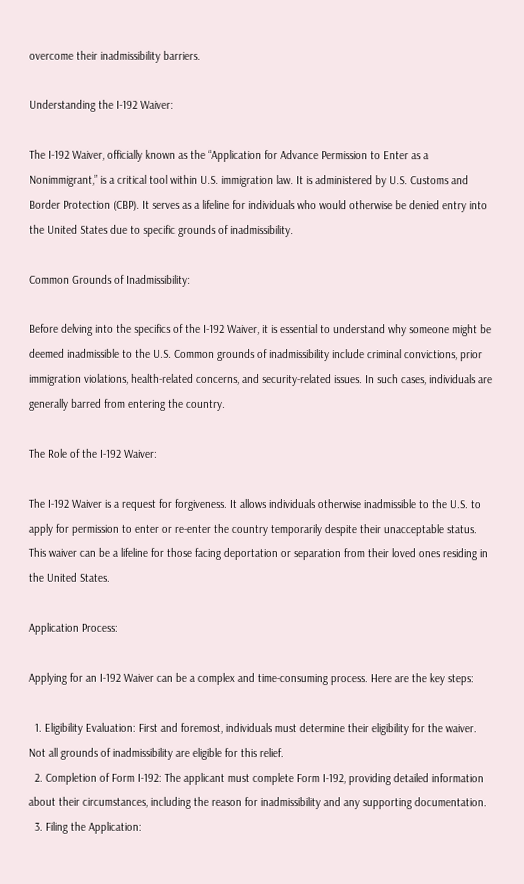overcome their inadmissibility barriers.

Understanding the I-192 Waiver:

The I-192 Waiver, officially known as the “Application for Advance Permission to Enter as a Nonimmigrant,” is a critical tool within U.S. immigration law. It is administered by U.S. Customs and Border Protection (CBP). It serves as a lifeline for individuals who would otherwise be denied entry into the United States due to specific grounds of inadmissibility.

Common Grounds of Inadmissibility:

Before delving into the specifics of the I-192 Waiver, it is essential to understand why someone might be deemed inadmissible to the U.S. Common grounds of inadmissibility include criminal convictions, prior immigration violations, health-related concerns, and security-related issues. In such cases, individuals are generally barred from entering the country.

The Role of the I-192 Waiver:

The I-192 Waiver is a request for forgiveness. It allows individuals otherwise inadmissible to the U.S. to apply for permission to enter or re-enter the country temporarily despite their unacceptable status. This waiver can be a lifeline for those facing deportation or separation from their loved ones residing in the United States.

Application Process:

Applying for an I-192 Waiver can be a complex and time-consuming process. Here are the key steps:

  1. Eligibility Evaluation: First and foremost, individuals must determine their eligibility for the waiver. Not all grounds of inadmissibility are eligible for this relief.
  2. Completion of Form I-192: The applicant must complete Form I-192, providing detailed information about their circumstances, including the reason for inadmissibility and any supporting documentation.
  3. Filing the Application: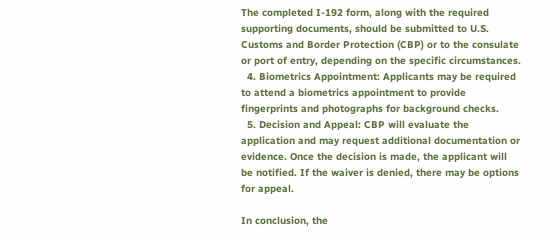The completed I-192 form, along with the required supporting documents, should be submitted to U.S. Customs and Border Protection (CBP) or to the consulate or port of entry, depending on the specific circumstances.
  4. Biometrics Appointment: Applicants may be required to attend a biometrics appointment to provide fingerprints and photographs for background checks.
  5. Decision and Appeal: CBP will evaluate the application and may request additional documentation or evidence. Once the decision is made, the applicant will be notified. If the waiver is denied, there may be options for appeal.

In conclusion, the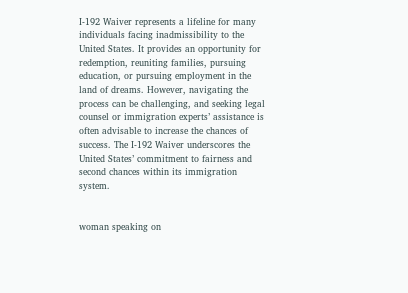I-192 Waiver represents a lifeline for many individuals facing inadmissibility to the United States. It provides an opportunity for redemption, reuniting families, pursuing education, or pursuing employment in the land of dreams. However, navigating the process can be challenging, and seeking legal counsel or immigration experts’ assistance is often advisable to increase the chances of success. The I-192 Waiver underscores the United States’ commitment to fairness and second chances within its immigration system.


woman speaking on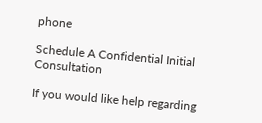phone

Schedule A Confidential Initial Consultation

If you would like help regarding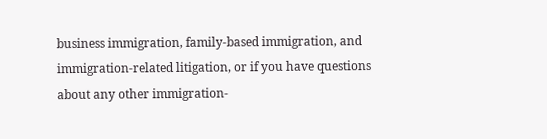business immigration, family-based immigration, and immigration-related litigation, or if you have questions about any other immigration-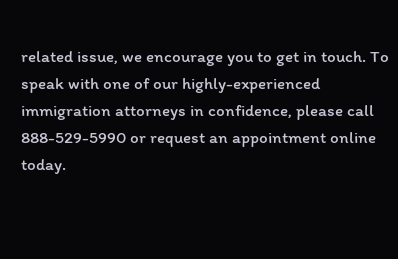related issue, we encourage you to get in touch. To speak with one of our highly-experienced immigration attorneys in confidence, please call 888-529-5990 or request an appointment online today.